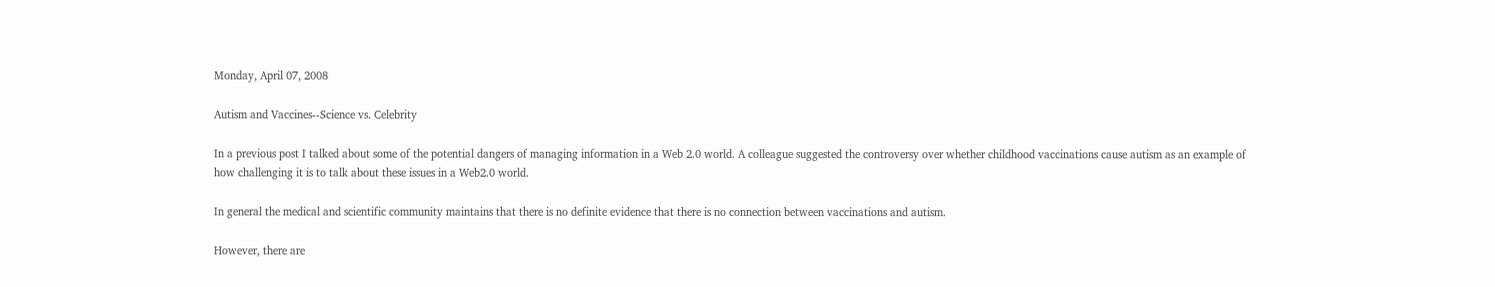Monday, April 07, 2008

Autism and Vaccines--Science vs. Celebrity

In a previous post I talked about some of the potential dangers of managing information in a Web 2.0 world. A colleague suggested the controversy over whether childhood vaccinations cause autism as an example of how challenging it is to talk about these issues in a Web2.0 world.

In general the medical and scientific community maintains that there is no definite evidence that there is no connection between vaccinations and autism.

However, there are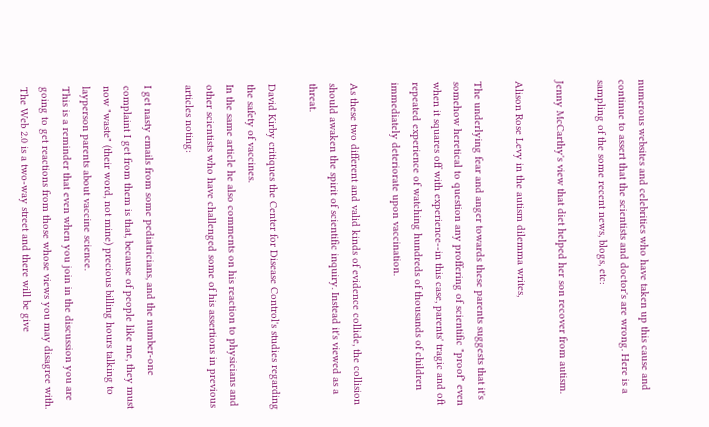numerous websites and celebrities who have taken up this cause and continue to assert that the scientists and doctor's are wrong. Here is a sampling of the some recent news, blogs, etc:

Jenny McCarthy's view that diet helped her son recover from autism.

Alison Rose Levy in the autism dilemma writes,

The underlying fear and anger towards these parents suggests that it's somehow heretical to question any proffering of scientific "proof" even when it squares off with experience--in this case, parents' tragic and oft repeated experience of watching hundreds of thousands of children immediately deteriorate upon vaccination.

As these two different and valid kinds of evidence collide, the collision should awaken the spirit of scientific inquiry. Instead it's viewed as a threat.

David Kirby critiques the Center for Disease Control's studies regarding the safety of vaccines.
In the same article he also comments on his reaction to physicians and other scientists who have challenged some of his assertions in previous articles noting:

I get nasty emails from some pediatricians, and the number-one complaint I get from them is that, because of people like me, they must now "waste" (their word, not mine) precious billing hours talking to layperson parents about vaccine science.
This is a reminder that even when you join in the discussion you are going to get reactions from those whose views you may disagree with. The Web 2.0 is a two-way street and there will be give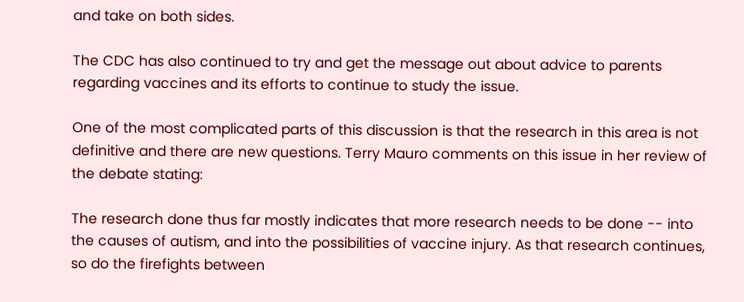and take on both sides.

The CDC has also continued to try and get the message out about advice to parents regarding vaccines and its efforts to continue to study the issue.

One of the most complicated parts of this discussion is that the research in this area is not definitive and there are new questions. Terry Mauro comments on this issue in her review of the debate stating:

The research done thus far mostly indicates that more research needs to be done -- into the causes of autism, and into the possibilities of vaccine injury. As that research continues, so do the firefights between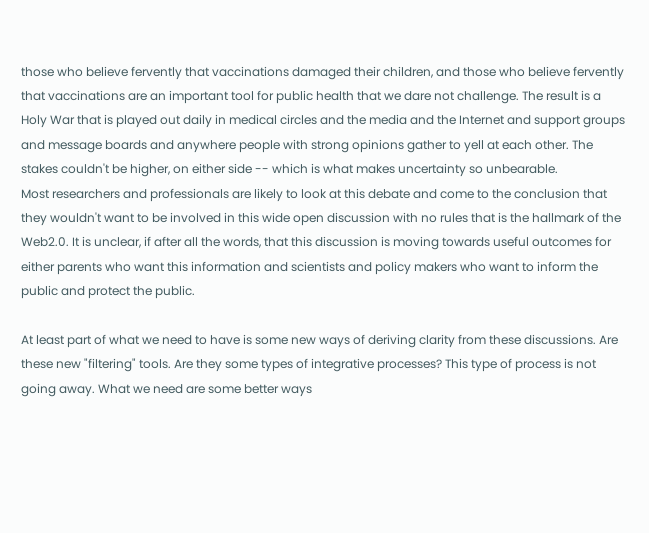those who believe fervently that vaccinations damaged their children, and those who believe fervently that vaccinations are an important tool for public health that we dare not challenge. The result is a Holy War that is played out daily in medical circles and the media and the Internet and support groups and message boards and anywhere people with strong opinions gather to yell at each other. The stakes couldn't be higher, on either side -- which is what makes uncertainty so unbearable.
Most researchers and professionals are likely to look at this debate and come to the conclusion that they wouldn't want to be involved in this wide open discussion with no rules that is the hallmark of the Web2.0. It is unclear, if after all the words, that this discussion is moving towards useful outcomes for either parents who want this information and scientists and policy makers who want to inform the public and protect the public.

At least part of what we need to have is some new ways of deriving clarity from these discussions. Are these new "filtering" tools. Are they some types of integrative processes? This type of process is not going away. What we need are some better ways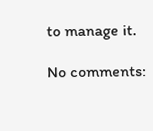to manage it.

No comments: